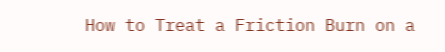How to Treat a Friction Burn on a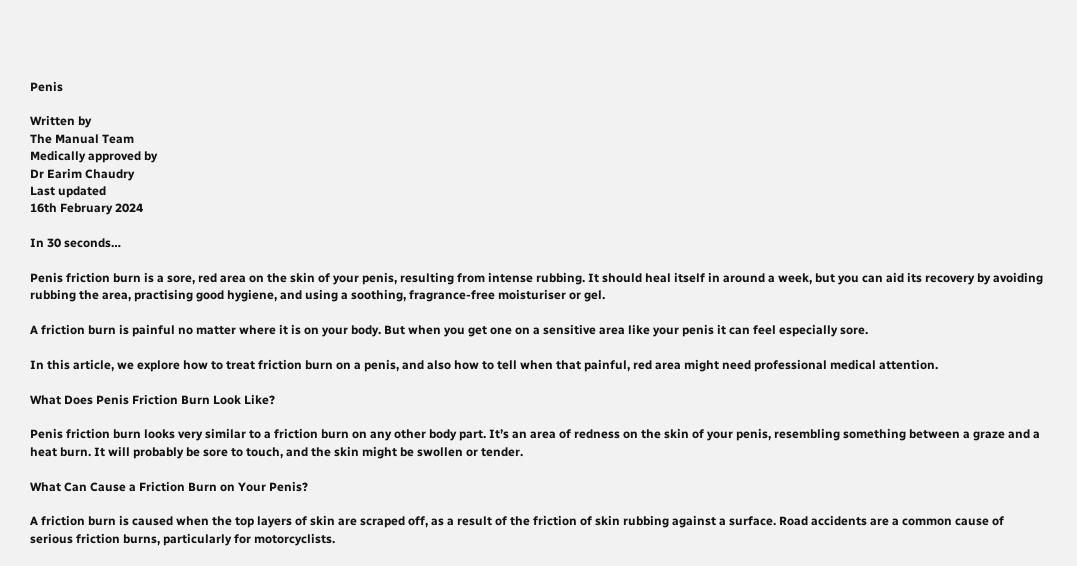Penis

Written by
The Manual Team
Medically approved by
Dr Earim Chaudry
Last updated
16th February 2024

In 30 seconds…

Penis friction burn is a sore, red area on the skin of your penis, resulting from intense rubbing. It should heal itself in around a week, but you can aid its recovery by avoiding rubbing the area, practising good hygiene, and using a soothing, fragrance-free moisturiser or gel.

A friction burn is painful no matter where it is on your body. But when you get one on a sensitive area like your penis it can feel especially sore.

In this article, we explore how to treat friction burn on a penis, and also how to tell when that painful, red area might need professional medical attention.

What Does Penis Friction Burn Look Like?

Penis friction burn looks very similar to a friction burn on any other body part. It’s an area of redness on the skin of your penis, resembling something between a graze and a heat burn. It will probably be sore to touch, and the skin might be swollen or tender.

What Can Cause a Friction Burn on Your Penis?

A friction burn is caused when the top layers of skin are scraped off, as a result of the friction of skin rubbing against a surface. Road accidents are a common cause of serious friction burns, particularly for motorcyclists.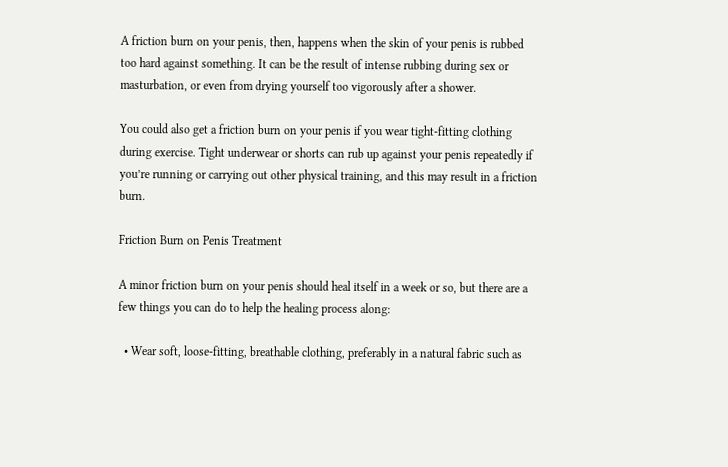A friction burn on your penis, then, happens when the skin of your penis is rubbed too hard against something. It can be the result of intense rubbing during sex or masturbation, or even from drying yourself too vigorously after a shower.

You could also get a friction burn on your penis if you wear tight-fitting clothing during exercise. Tight underwear or shorts can rub up against your penis repeatedly if you’re running or carrying out other physical training, and this may result in a friction burn.

Friction Burn on Penis Treatment

A minor friction burn on your penis should heal itself in a week or so, but there are a few things you can do to help the healing process along:

  • Wear soft, loose-fitting, breathable clothing, preferably in a natural fabric such as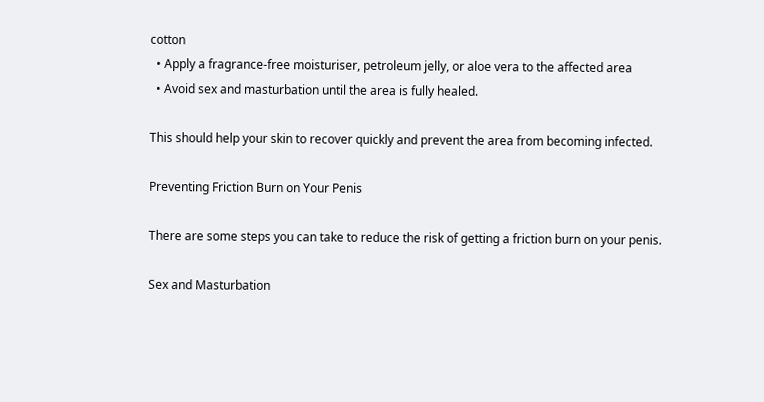cotton
  • Apply a fragrance-free moisturiser, petroleum jelly, or aloe vera to the affected area
  • Avoid sex and masturbation until the area is fully healed.

This should help your skin to recover quickly and prevent the area from becoming infected.

Preventing Friction Burn on Your Penis

There are some steps you can take to reduce the risk of getting a friction burn on your penis.

Sex and Masturbation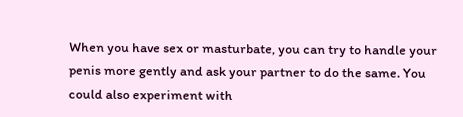When you have sex or masturbate, you can try to handle your penis more gently and ask your partner to do the same. You could also experiment with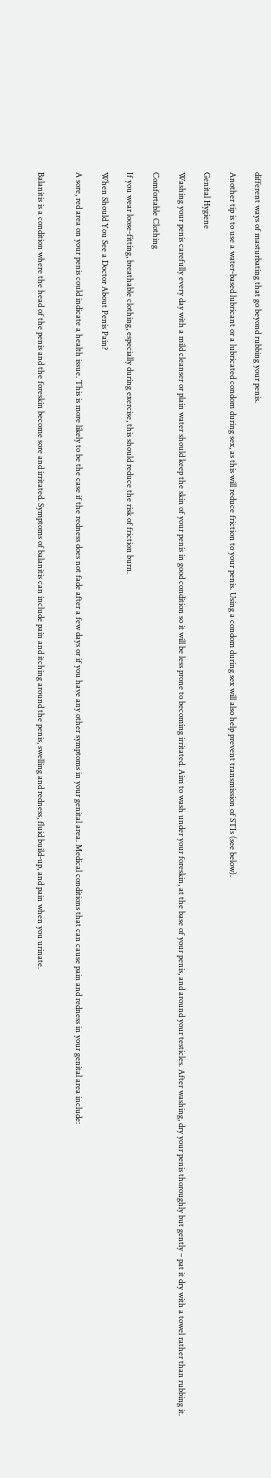different ways of masturbating that go beyond rubbing your penis.

Another tip is to use a water-based lubricant or a lubricated condom during sex, as this will reduce friction to your penis. Using a condom during sex will also help prevent transmission of STIs (see below).

Genital Hygiene

Washing your penis carefully every day with a mild cleanser or plain water should keep the skin of your penis in good condition so it will be less prone to becoming irritated. Aim to wash under your foreskin, at the base of your penis, and around your testicles. After washing, dry your penis thoroughly but gently – pat it dry with a towel rather than rubbing it.

Comfortable Clothing

If you wear loose-fitting, breathable clothing, especially during exercise, this should reduce the risk of friction burn.

When Should You See a Doctor About Penis Pain?

A sore, red area on your penis could indicate a health issue. This is more likely to be the case if the redness does not fade after a few days or if you have any other symptoms in your genital area. Medical conditions that can cause pain and redness in your genital area include:


Balanitis is a condition where the head of the penis and the foreskin become sore and irritated. Symptoms of balanitis can include pain and itching around the penis, swelling and redness, fluid build-up, and pain when you urinate.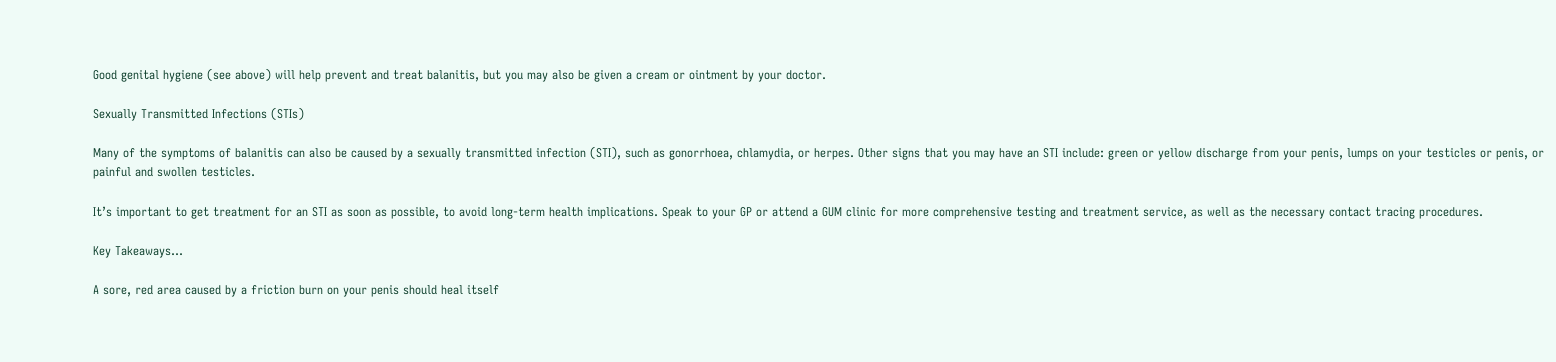Good genital hygiene (see above) will help prevent and treat balanitis, but you may also be given a cream or ointment by your doctor.

Sexually Transmitted Infections (STIs)

Many of the symptoms of balanitis can also be caused by a sexually transmitted infection (STI), such as gonorrhoea, chlamydia, or herpes. Other signs that you may have an STI include: green or yellow discharge from your penis, lumps on your testicles or penis, or painful and swollen testicles.

It’s important to get treatment for an STI as soon as possible, to avoid long-term health implications. Speak to your GP or attend a GUM clinic for more comprehensive testing and treatment service, as well as the necessary contact tracing procedures.

Key Takeaways…

A sore, red area caused by a friction burn on your penis should heal itself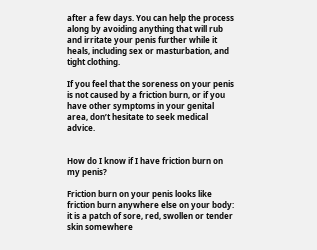after a few days. You can help the process along by avoiding anything that will rub and irritate your penis further while it heals, including sex or masturbation, and tight clothing.

If you feel that the soreness on your penis is not caused by a friction burn, or if you have other symptoms in your genital area, don’t hesitate to seek medical advice.


How do I know if I have friction burn on my penis?

Friction burn on your penis looks like friction burn anywhere else on your body: it is a patch of sore, red, swollen or tender skin somewhere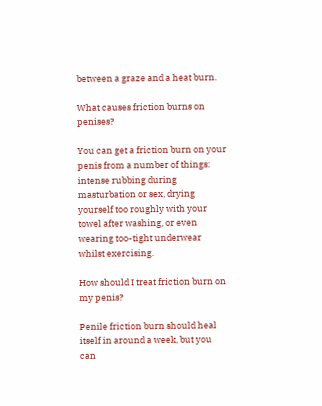between a graze and a heat burn.

What causes friction burns on penises?

You can get a friction burn on your penis from a number of things: intense rubbing during masturbation or sex, drying yourself too roughly with your towel after washing, or even wearing too-tight underwear whilst exercising.

How should I treat friction burn on my penis?

Penile friction burn should heal itself in around a week, but you can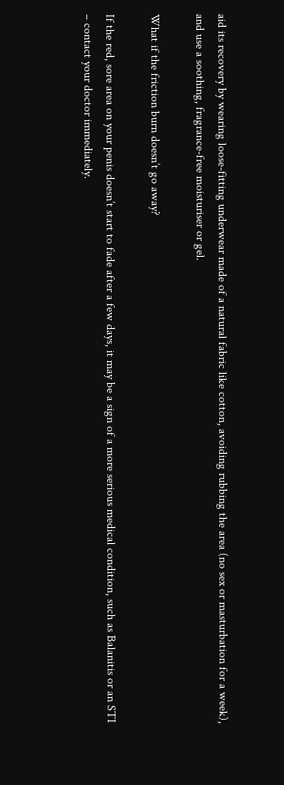aid its recovery by wearing loose-fitting underwear made of a natural fabric like cotton, avoiding rubbing the area (no sex or masturbation for a week), and use a soothing, fragrance-free moisturiser or gel.

What if the friction burn doesn’t go away?

If the red, sore area on your penis doesn’t start to fade after a few days, it may be a sign of a more serious medical condition, such as Balanitis or an STI – contact your doctor immediately.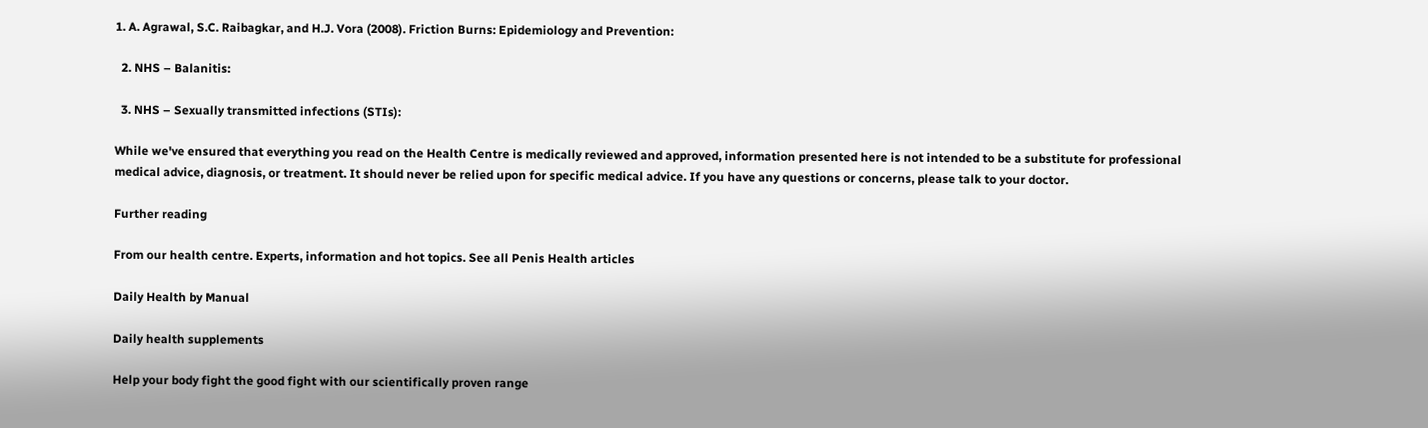1. A. Agrawal, S.C. Raibagkar, and H.J. Vora (2008). Friction Burns: Epidemiology and Prevention:

  2. NHS – Balanitis:

  3. NHS – Sexually transmitted infections (STIs):

While we've ensured that everything you read on the Health Centre is medically reviewed and approved, information presented here is not intended to be a substitute for professional medical advice, diagnosis, or treatment. It should never be relied upon for specific medical advice. If you have any questions or concerns, please talk to your doctor.

Further reading

From our health centre. Experts, information and hot topics. See all Penis Health articles

Daily Health by Manual

Daily health supplements

Help your body fight the good fight with our scientifically proven range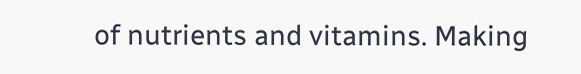of nutrients and vitamins. Making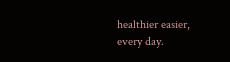healthier easier, every day.